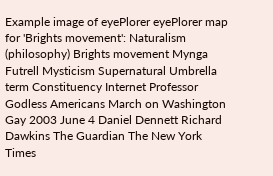Example image of eyePlorer eyePlorer map for 'Brights movement': Naturalism (philosophy) Brights movement Mynga Futrell Mysticism Supernatural Umbrella term Constituency Internet Professor Godless Americans March on Washington Gay 2003 June 4 Daniel Dennett Richard Dawkins The Guardian The New York Times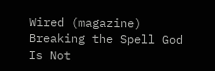Wired (magazine) Breaking the Spell God Is Not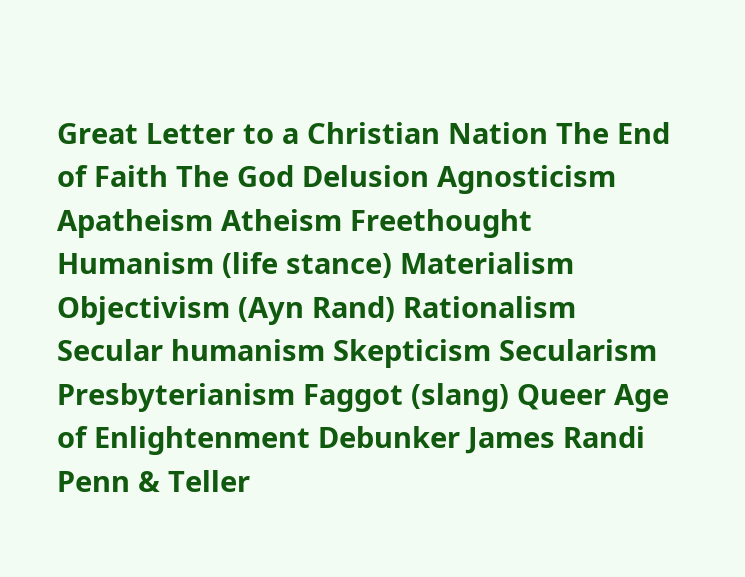Great Letter to a Christian Nation The End of Faith The God Delusion Agnosticism Apatheism Atheism Freethought Humanism (life stance) Materialism Objectivism (Ayn Rand) Rationalism Secular humanism Skepticism Secularism Presbyterianism Faggot (slang) Queer Age of Enlightenment Debunker James Randi Penn & Teller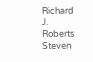Richard J. Roberts Steven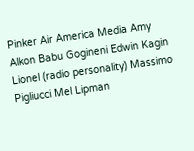Pinker Air America Media Amy Alkon Babu Gogineni Edwin Kagin Lionel (radio personality) Massimo Pigliucci Mel Lipman